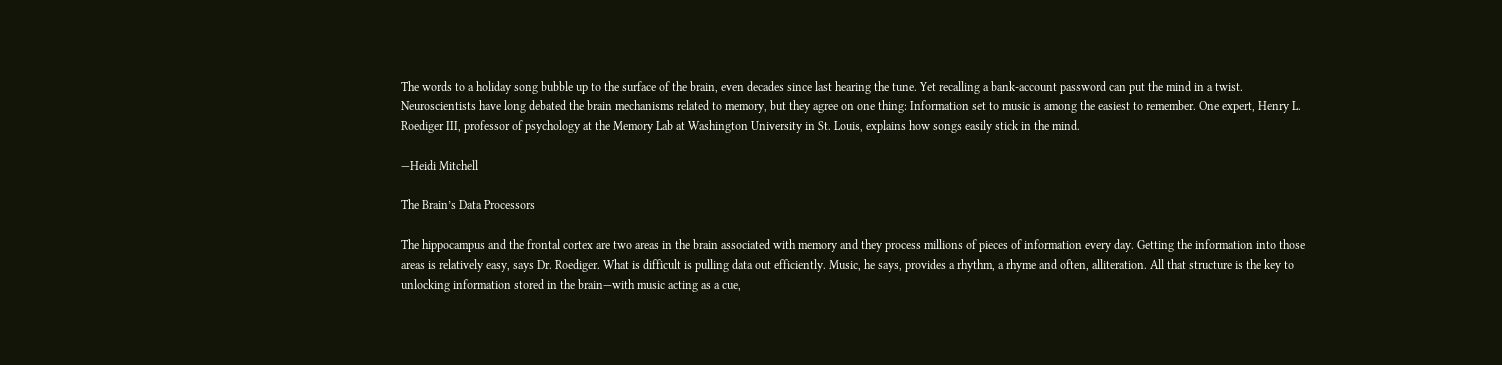The words to a holiday song bubble up to the surface of the brain, even decades since last hearing the tune. Yet recalling a bank-account password can put the mind in a twist. Neuroscientists have long debated the brain mechanisms related to memory, but they agree on one thing: Information set to music is among the easiest to remember. One expert, Henry L. Roediger III, professor of psychology at the Memory Lab at Washington University in St. Louis, explains how songs easily stick in the mind.

—Heidi Mitchell

The Brain’s Data Processors

The hippocampus and the frontal cortex are two areas in the brain associated with memory and they process millions of pieces of information every day. Getting the information into those areas is relatively easy, says Dr. Roediger. What is difficult is pulling data out efficiently. Music, he says, provides a rhythm, a rhyme and often, alliteration. All that structure is the key to unlocking information stored in the brain—with music acting as a cue,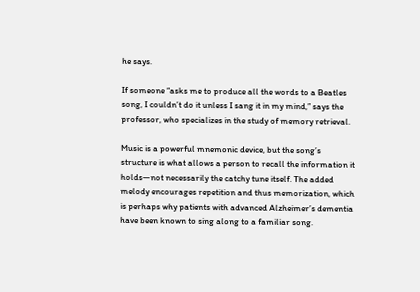he says.

If someone “asks me to produce all the words to a Beatles song, I couldn’t do it unless I sang it in my mind,” says the professor, who specializes in the study of memory retrieval.

Music is a powerful mnemonic device, but the song’s structure is what allows a person to recall the information it holds—not necessarily the catchy tune itself. The added melody encourages repetition and thus memorization, which is perhaps why patients with advanced Alzheimer’s dementia have been known to sing along to a familiar song.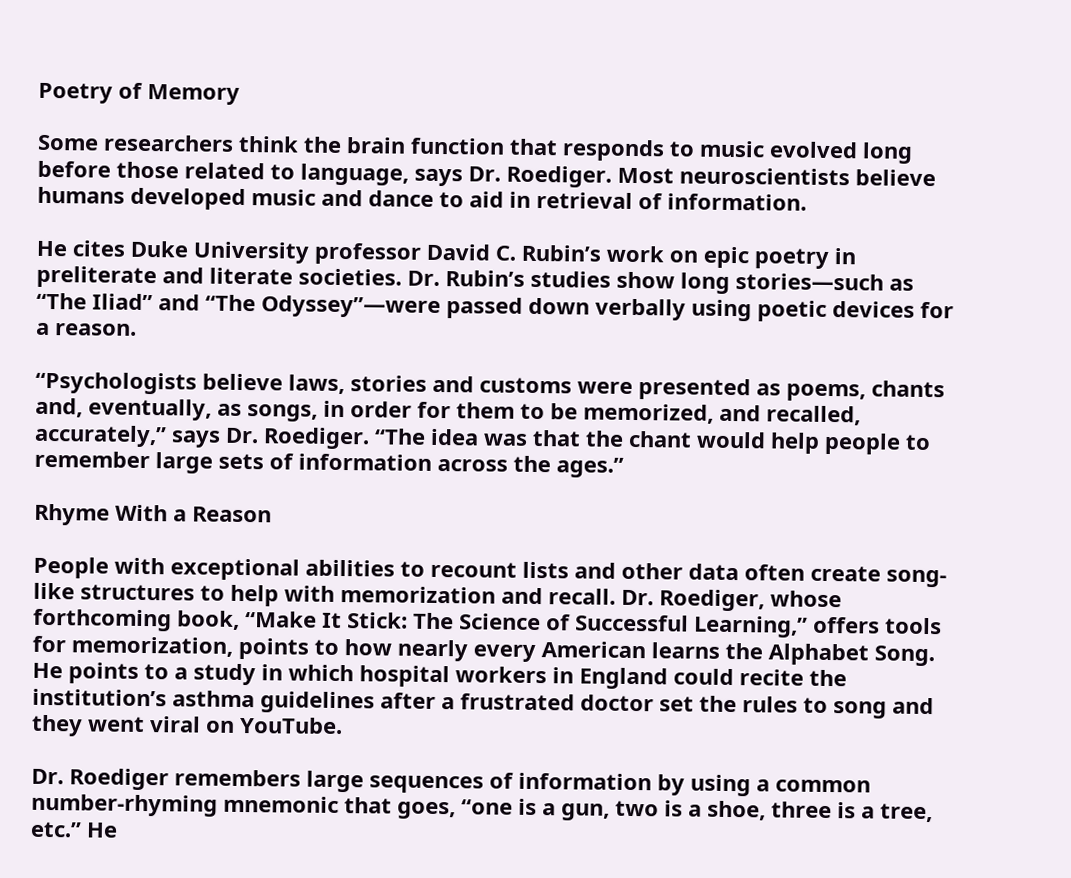Poetry of Memory

Some researchers think the brain function that responds to music evolved long before those related to language, says Dr. Roediger. Most neuroscientists believe humans developed music and dance to aid in retrieval of information.

He cites Duke University professor David C. Rubin’s work on epic poetry in preliterate and literate societies. Dr. Rubin’s studies show long stories—such as “The Iliad” and “The Odyssey”—were passed down verbally using poetic devices for a reason.

“Psychologists believe laws, stories and customs were presented as poems, chants and, eventually, as songs, in order for them to be memorized, and recalled, accurately,” says Dr. Roediger. “The idea was that the chant would help people to remember large sets of information across the ages.”

Rhyme With a Reason

People with exceptional abilities to recount lists and other data often create song-like structures to help with memorization and recall. Dr. Roediger, whose forthcoming book, “Make It Stick: The Science of Successful Learning,” offers tools for memorization, points to how nearly every American learns the Alphabet Song. He points to a study in which hospital workers in England could recite the institution’s asthma guidelines after a frustrated doctor set the rules to song and they went viral on YouTube.

Dr. Roediger remembers large sequences of information by using a common number-rhyming mnemonic that goes, “one is a gun, two is a shoe, three is a tree, etc.” He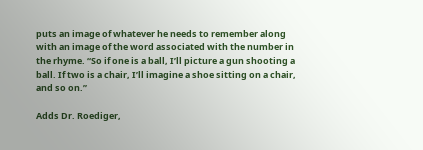puts an image of whatever he needs to remember along with an image of the word associated with the number in the rhyme. “So if one is a ball, I’ll picture a gun shooting a ball. If two is a chair, I’ll imagine a shoe sitting on a chair, and so on.”

Adds Dr. Roediger,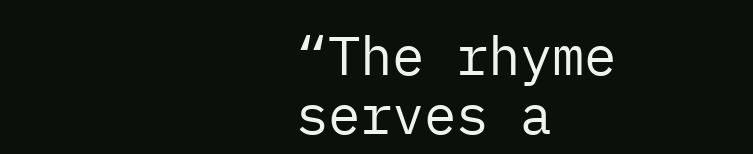“The rhyme serves a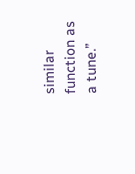similar function as a tune.”